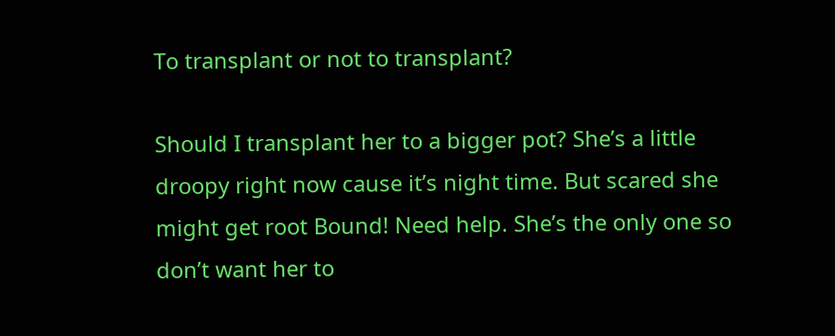To transplant or not to transplant?

Should I transplant her to a bigger pot? She’s a little droopy right now cause it’s night time. But scared she might get root Bound! Need help. She’s the only one so don’t want her to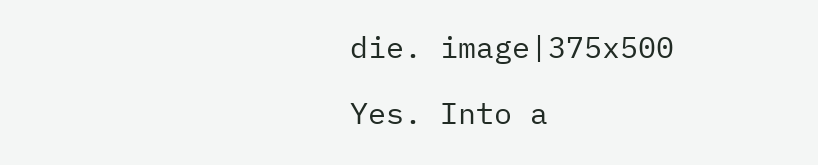die. image|375x500

Yes. Into a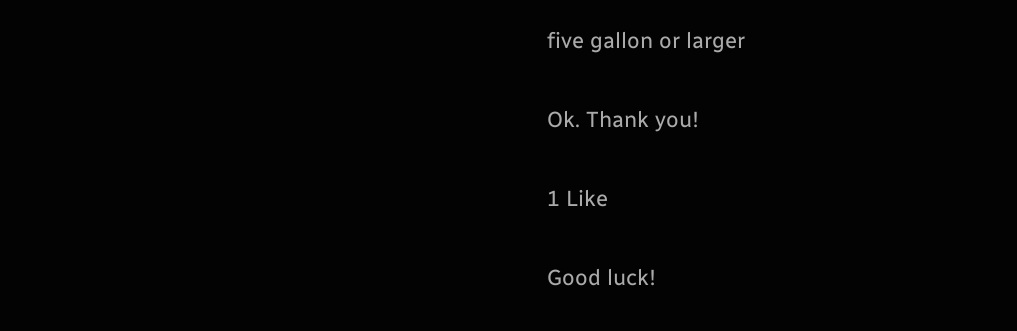five gallon or larger

Ok. Thank you!

1 Like

Good luck!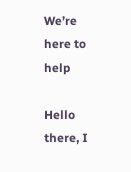We’re here to help

Hello there, I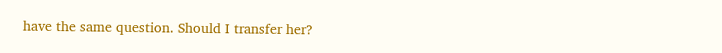have the same question. Should I transfer her?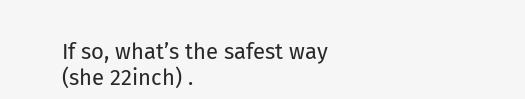If so, what’s the safest way (she 22inch) .